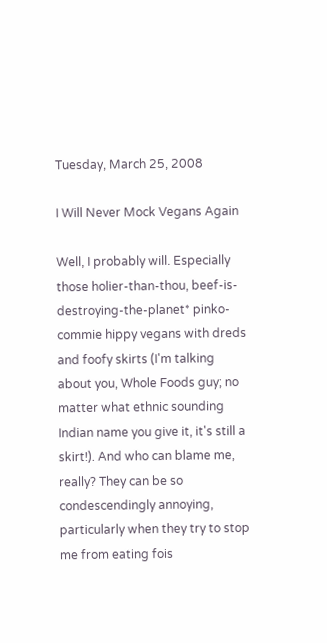Tuesday, March 25, 2008

I Will Never Mock Vegans Again

Well, I probably will. Especially those holier-than-thou, beef-is-destroying-the-planet* pinko-commie hippy vegans with dreds and foofy skirts (I'm talking about you, Whole Foods guy; no matter what ethnic sounding Indian name you give it, it's still a skirt!). And who can blame me, really? They can be so condescendingly annoying, particularly when they try to stop me from eating fois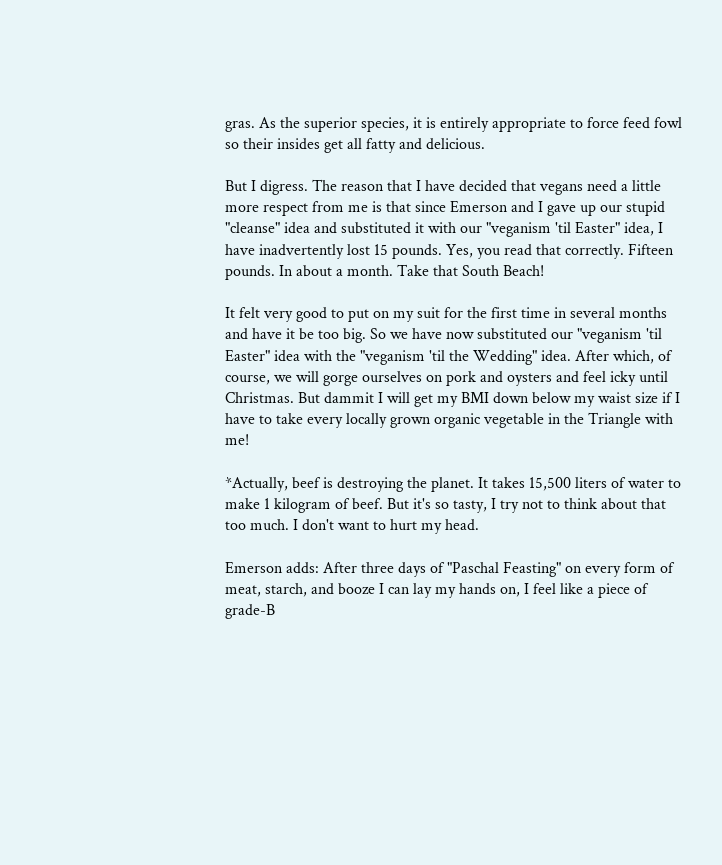gras. As the superior species, it is entirely appropriate to force feed fowl so their insides get all fatty and delicious.

But I digress. The reason that I have decided that vegans need a little more respect from me is that since Emerson and I gave up our stupid "cleanse" idea and substituted it with our "veganism 'til Easter" idea, I have inadvertently lost 15 pounds. Yes, you read that correctly. Fifteen pounds. In about a month. Take that South Beach!

It felt very good to put on my suit for the first time in several months and have it be too big. So we have now substituted our "veganism 'til Easter" idea with the "veganism 'til the Wedding" idea. After which, of course, we will gorge ourselves on pork and oysters and feel icky until Christmas. But dammit I will get my BMI down below my waist size if I have to take every locally grown organic vegetable in the Triangle with me!

*Actually, beef is destroying the planet. It takes 15,500 liters of water to make 1 kilogram of beef. But it's so tasty, I try not to think about that too much. I don't want to hurt my head.

Emerson adds: After three days of "Paschal Feasting" on every form of meat, starch, and booze I can lay my hands on, I feel like a piece of grade-B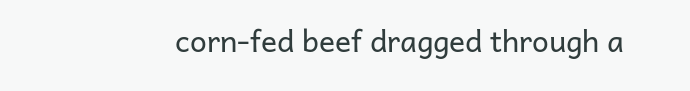corn-fed beef dragged through a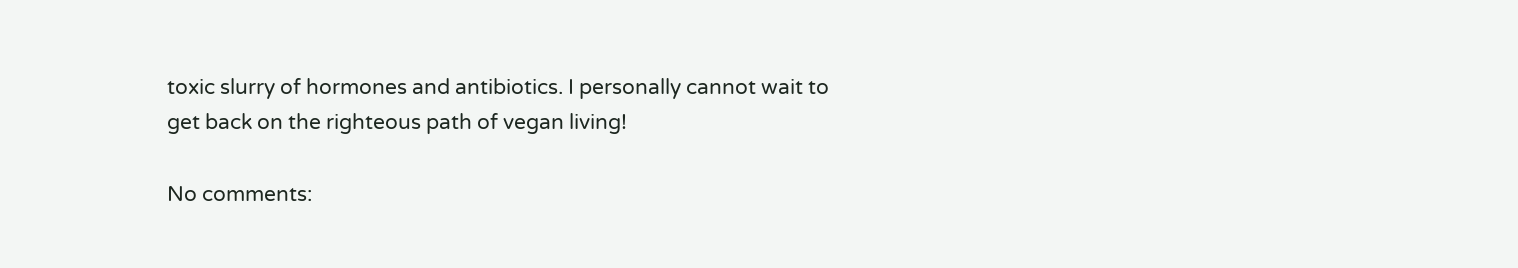toxic slurry of hormones and antibiotics. I personally cannot wait to get back on the righteous path of vegan living!

No comments: